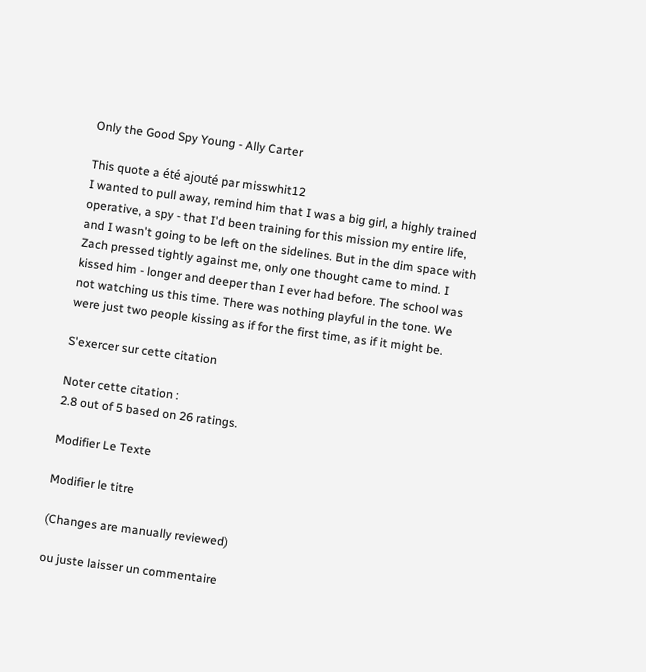Only the Good Spy Young - Ally Carter

This quote a été ajouté par misswhit12
I wanted to pull away, remind him that I was a big girl, a highly trained operative, a spy - that I'd been training for this mission my entire life, and I wasn't going to be left on the sidelines. But in the dim space with Zach pressed tightly against me, only one thought came to mind. I kissed him - longer and deeper than I ever had before. The school was not watching us this time. There was nothing playful in the tone. We were just two people kissing as if for the first time, as if it might be.

S'exercer sur cette citation

Noter cette citation :
2.8 out of 5 based on 26 ratings.

Modifier Le Texte

Modifier le titre

(Changes are manually reviewed)

ou juste laisser un commentaire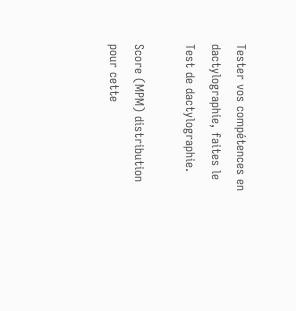Tester vos compétences en dactylographie, faites le Test de dactylographie.

Score (MPM) distribution pour cette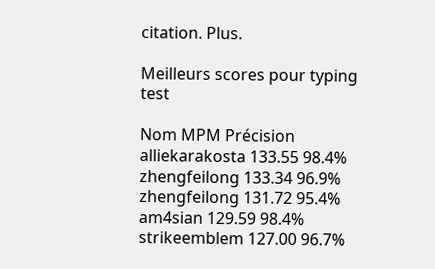citation. Plus.

Meilleurs scores pour typing test

Nom MPM Précision
alliekarakosta 133.55 98.4%
zhengfeilong 133.34 96.9%
zhengfeilong 131.72 95.4%
am4sian 129.59 98.4%
strikeemblem 127.00 96.7%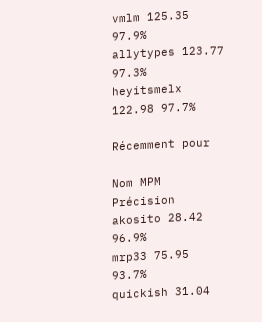vmlm 125.35 97.9%
allytypes 123.77 97.3%
heyitsmelx 122.98 97.7%

Récemment pour

Nom MPM Précision
akosito 28.42 96.9%
mrp33 75.95 93.7%
quickish 31.04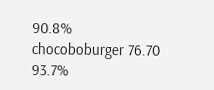90.8%
chocoboburger 76.70 93.7%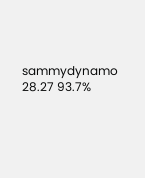sammydynamo 28.27 93.7%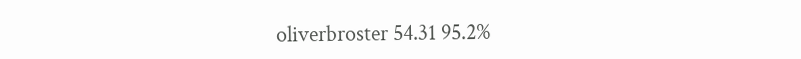oliverbroster 54.31 95.2%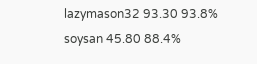lazymason32 93.30 93.8%
soysan 45.80 88.4%